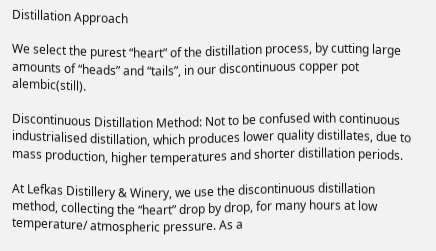Distillation Approach

We select the purest “heart” of the distillation process, by cutting large amounts of “heads” and “tails”, in our discontinuous copper pot alembic(still).

Discontinuous Distillation Method: Not to be confused with continuous industrialised distillation, which produces lower quality distillates, due to mass production, higher temperatures and shorter distillation periods.

At Lefkas Distillery & Winery, we use the discontinuous distillation method, collecting the “heart” drop by drop, for many hours at low temperature/ atmospheric pressure. As a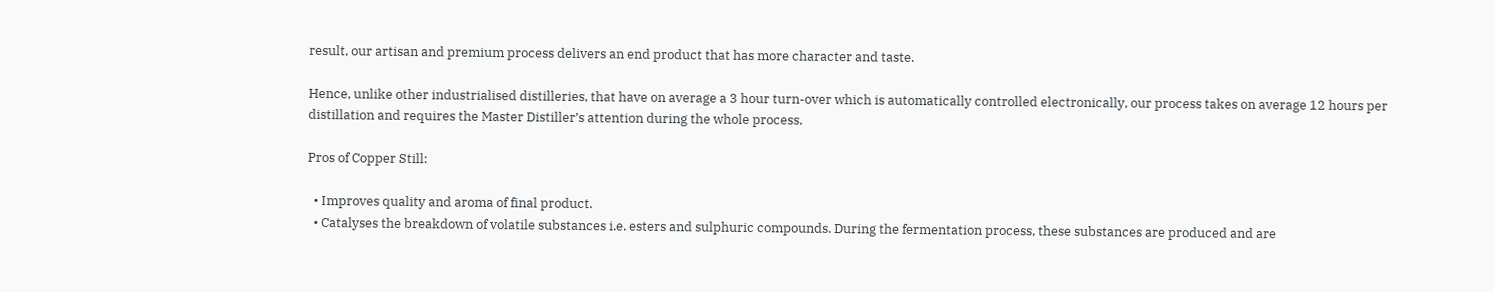result, our artisan and premium process delivers an end product that has more character and taste.

Hence, unlike other industrialised distilleries, that have on average a 3 hour turn-over which is automatically controlled electronically, our process takes on average 12 hours per distillation and requires the Master Distiller’s attention during the whole process.

Pros of Copper Still:

  • Improves quality and aroma of final product.
  • Catalyses the breakdown of volatile substances i.e. esters and sulphuric compounds. During the fermentation process, these substances are produced and are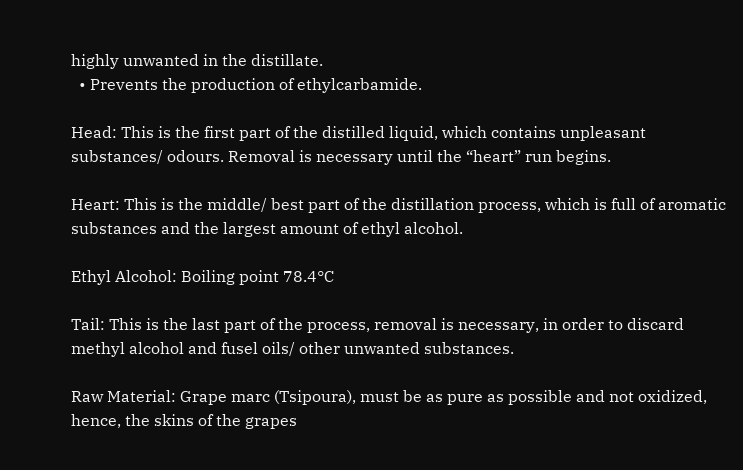highly unwanted in the distillate.
  • Prevents the production of ethylcarbamide.

Head: This is the first part of the distilled liquid, which contains unpleasant substances/ odours. Removal is necessary until the “heart” run begins.

Heart: This is the middle/ best part of the distillation process, which is full of aromatic substances and the largest amount of ethyl alcohol.

Ethyl Alcohol: Boiling point 78.4°C

Tail: This is the last part of the process, removal is necessary, in order to discard methyl alcohol and fusel oils/ other unwanted substances.

Raw Material: Grape marc (Tsipoura), must be as pure as possible and not oxidized, hence, the skins of the grapes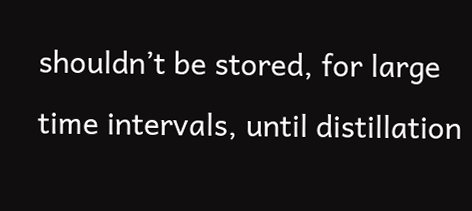shouldn’t be stored, for large time intervals, until distillation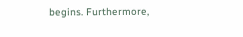begins. Furthermore,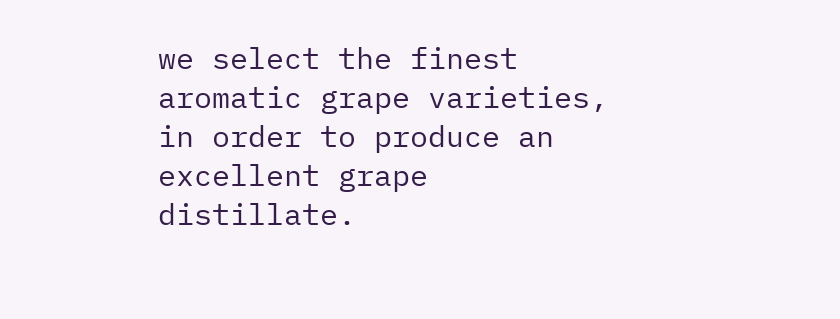we select the finest aromatic grape varieties, in order to produce an excellent grape distillate.